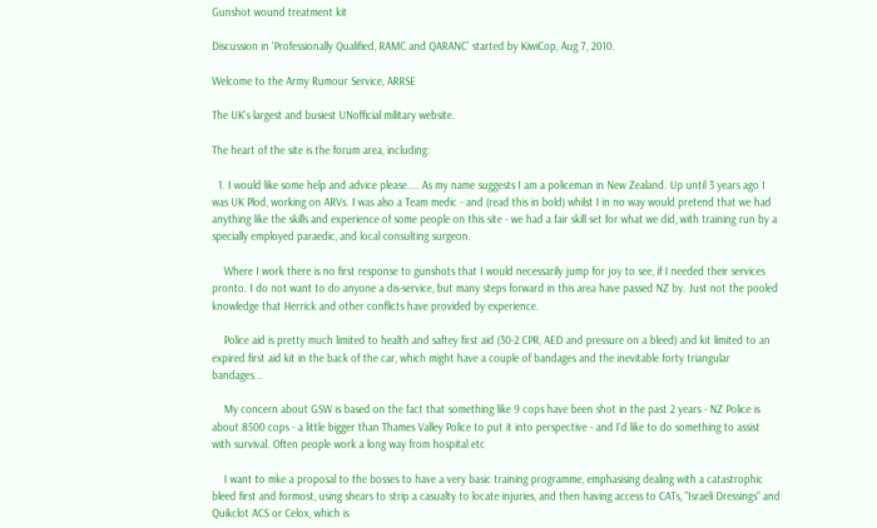Gunshot wound treatment kit

Discussion in 'Professionally Qualified, RAMC and QARANC' started by KiwiCop, Aug 7, 2010.

Welcome to the Army Rumour Service, ARRSE

The UK's largest and busiest UNofficial military website.

The heart of the site is the forum area, including:

  1. I would like some help and advice please.... As my name suggests I am a policeman in New Zealand. Up until 3 years ago I was UK Plod, working on ARVs. I was also a Team medic - and (read this in bold) whilst I in no way would pretend that we had anything like the skills and experience of some people on this site - we had a fair skill set for what we did, with training run by a specially employed paraedic, and local consulting surgeon.

    Where I work there is no first response to gunshots that I would necessarily jump for joy to see, if I needed their services pronto. I do not want to do anyone a dis-service, but many steps forward in this area have passed NZ by. Just not the pooled knowledge that Herrick and other conflicts have provided by experience.

    Police aid is pretty much limited to health and saftey first aid (30-2 CPR, AED and pressure on a bleed) and kit limited to an expired first aid kit in the back of the car, which might have a couple of bandages and the inevitable forty triangular bandages...

    My concern about GSW is based on the fact that something like 9 cops have been shot in the past 2 years - NZ Police is about 8500 cops - a little bigger than Thames Valley Police to put it into perspective - and I'd like to do something to assist with survival. Often people work a long way from hospital etc

    I want to mke a proposal to the bosses to have a very basic training programme, emphasising dealing with a catastrophic bleed first and formost, using shears to strip a casualty to locate injuries, and then having access to CATs, "Israeli Dressings" and Quikclot ACS or Celox, which is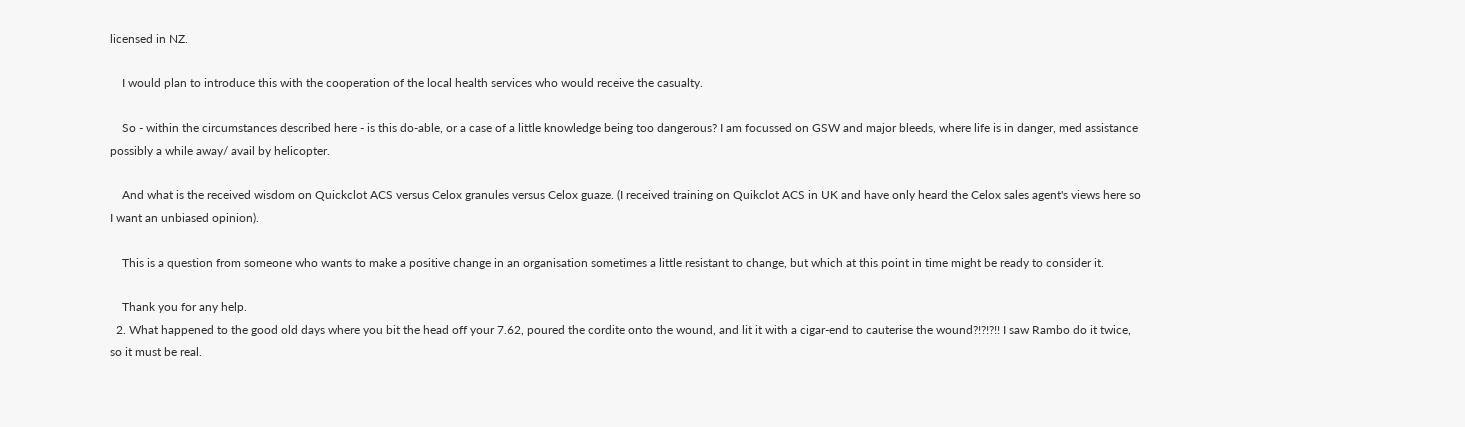licensed in NZ.

    I would plan to introduce this with the cooperation of the local health services who would receive the casualty.

    So - within the circumstances described here - is this do-able, or a case of a little knowledge being too dangerous? I am focussed on GSW and major bleeds, where life is in danger, med assistance possibly a while away/ avail by helicopter.

    And what is the received wisdom on Quickclot ACS versus Celox granules versus Celox guaze. (I received training on Quikclot ACS in UK and have only heard the Celox sales agent's views here so I want an unbiased opinion).

    This is a question from someone who wants to make a positive change in an organisation sometimes a little resistant to change, but which at this point in time might be ready to consider it.

    Thank you for any help.
  2. What happened to the good old days where you bit the head off your 7.62, poured the cordite onto the wound, and lit it with a cigar-end to cauterise the wound?!?!?!! I saw Rambo do it twice, so it must be real.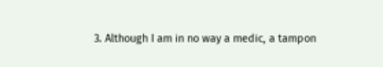3. Although I am in no way a medic, a tampon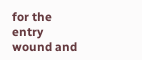for the entry wound and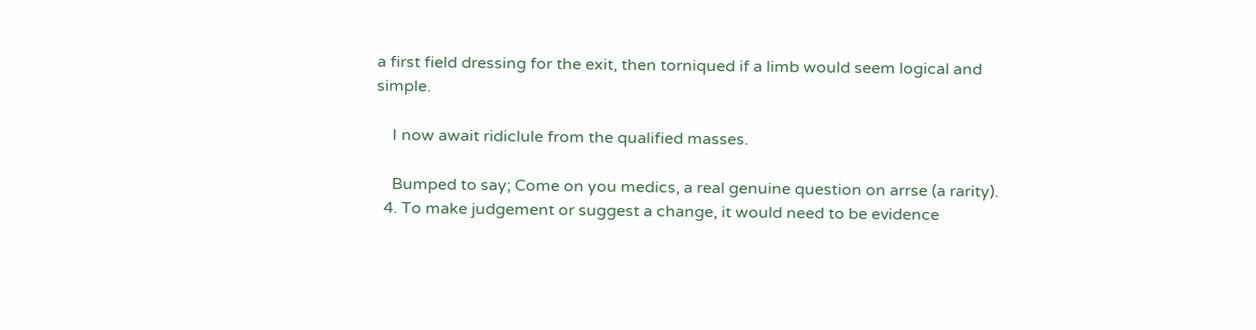a first field dressing for the exit, then torniqued if a limb would seem logical and simple.

    I now await ridiclule from the qualified masses.

    Bumped to say; Come on you medics, a real genuine question on arrse (a rarity).
  4. To make judgement or suggest a change, it would need to be evidence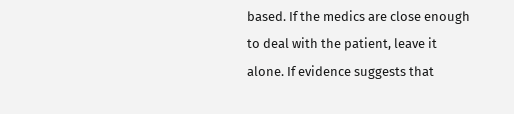based. If the medics are close enough to deal with the patient, leave it alone. If evidence suggests that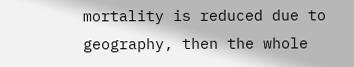mortality is reduced due to geography, then the whole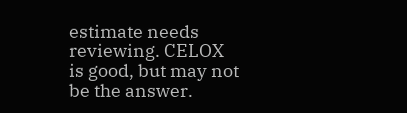estimate needs reviewing. CELOX is good, but may not be the answer.